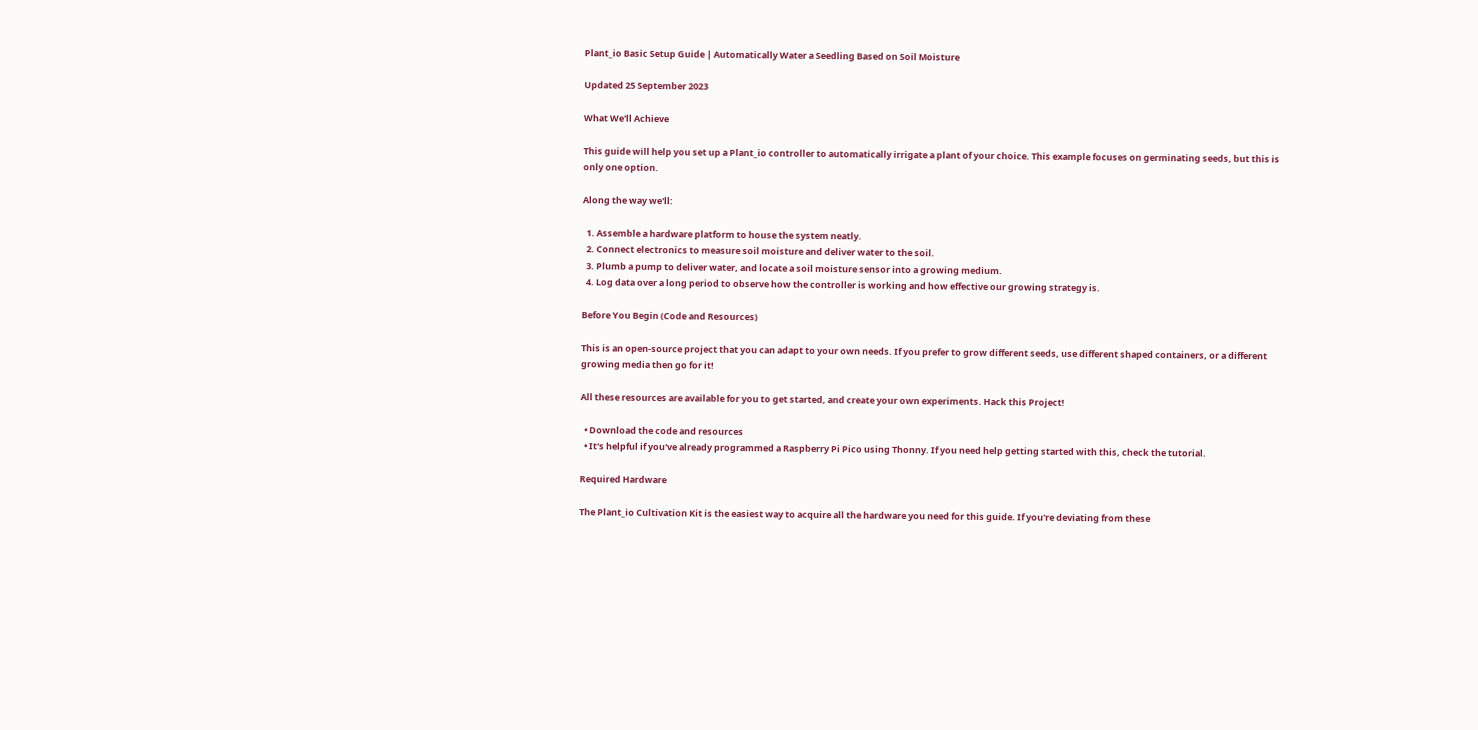Plant_io Basic Setup Guide | Automatically Water a Seedling Based on Soil Moisture

Updated 25 September 2023

What We'll Achieve

This guide will help you set up a Plant_io controller to automatically irrigate a plant of your choice. This example focuses on germinating seeds, but this is only one option.

Along the way we'll:

  1. Assemble a hardware platform to house the system neatly.
  2. Connect electronics to measure soil moisture and deliver water to the soil.
  3. Plumb a pump to deliver water, and locate a soil moisture sensor into a growing medium.
  4. Log data over a long period to observe how the controller is working and how effective our growing strategy is.

Before You Begin (Code and Resources)

This is an open-source project that you can adapt to your own needs. If you prefer to grow different seeds, use different shaped containers, or a different growing media then go for it!

All these resources are available for you to get started, and create your own experiments. Hack this Project!

  • Download the code and resources
  • It's helpful if you've already programmed a Raspberry Pi Pico using Thonny. If you need help getting started with this, check the tutorial.

Required Hardware

The Plant_io Cultivation Kit is the easiest way to acquire all the hardware you need for this guide. If you're deviating from these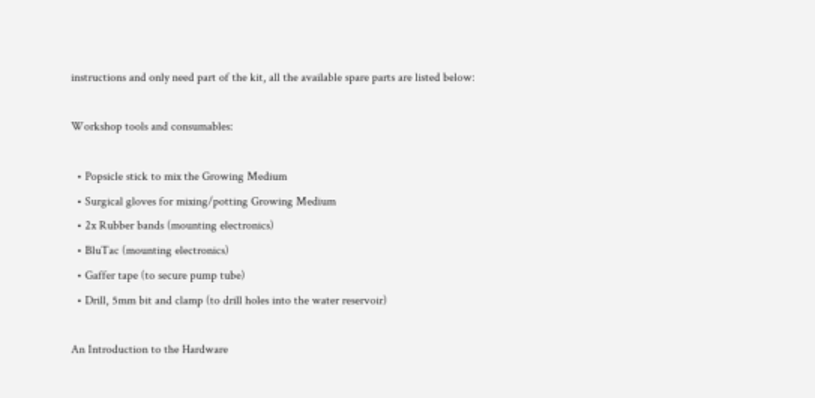instructions and only need part of the kit, all the available spare parts are listed below:

Workshop tools and consumables:

  • Popsicle stick to mix the Growing Medium
  • Surgical gloves for mixing/potting Growing Medium
  • 2x Rubber bands (mounting electronics)
  • BluTac (mounting electronics)
  • Gaffer tape (to secure pump tube)
  • Drill, 5mm bit and clamp (to drill holes into the water reservoir)

An Introduction to the Hardware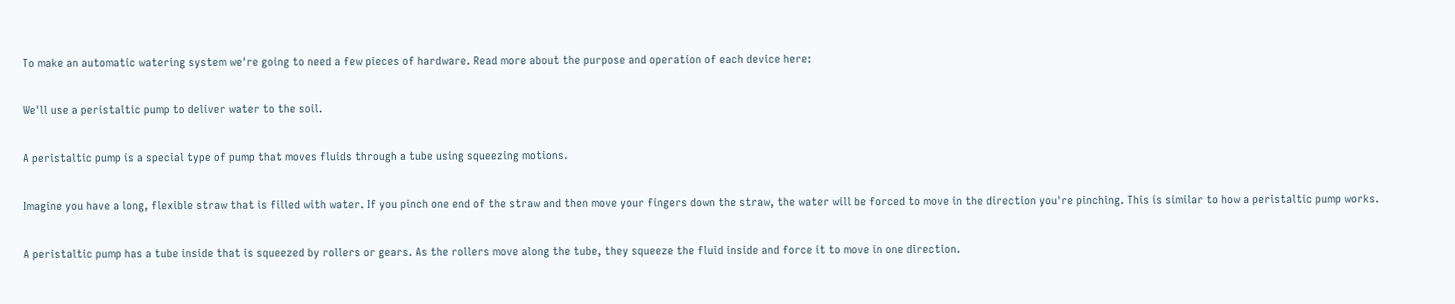To make an automatic watering system we're going to need a few pieces of hardware. Read more about the purpose and operation of each device here:

We'll use a peristaltic pump to deliver water to the soil.

A peristaltic pump is a special type of pump that moves fluids through a tube using squeezing motions.

Imagine you have a long, flexible straw that is filled with water. If you pinch one end of the straw and then move your fingers down the straw, the water will be forced to move in the direction you're pinching. This is similar to how a peristaltic pump works.

A peristaltic pump has a tube inside that is squeezed by rollers or gears. As the rollers move along the tube, they squeeze the fluid inside and force it to move in one direction.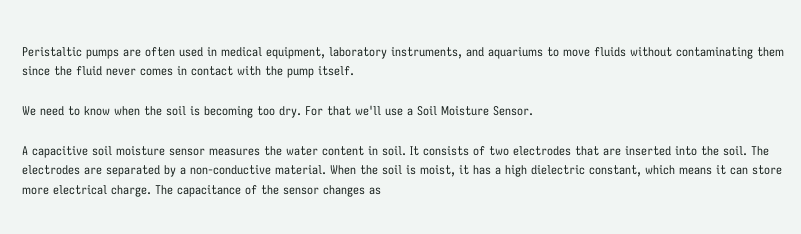Peristaltic pumps are often used in medical equipment, laboratory instruments, and aquariums to move fluids without contaminating them since the fluid never comes in contact with the pump itself.

We need to know when the soil is becoming too dry. For that we'll use a Soil Moisture Sensor.

A capacitive soil moisture sensor measures the water content in soil. It consists of two electrodes that are inserted into the soil. The electrodes are separated by a non-conductive material. When the soil is moist, it has a high dielectric constant, which means it can store more electrical charge. The capacitance of the sensor changes as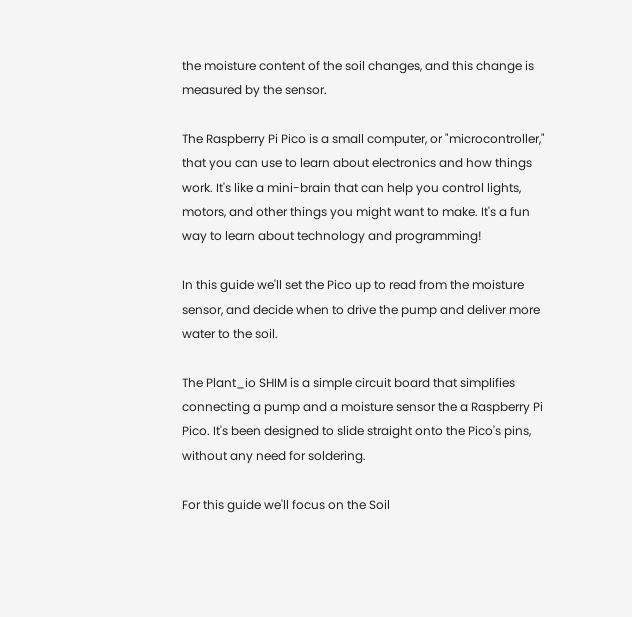the moisture content of the soil changes, and this change is measured by the sensor.

The Raspberry Pi Pico is a small computer, or "microcontroller," that you can use to learn about electronics and how things work. It's like a mini-brain that can help you control lights, motors, and other things you might want to make. It's a fun way to learn about technology and programming!

In this guide we'll set the Pico up to read from the moisture sensor, and decide when to drive the pump and deliver more water to the soil.

The Plant_io SHIM is a simple circuit board that simplifies connecting a pump and a moisture sensor the a Raspberry Pi Pico. It's been designed to slide straight onto the Pico's pins, without any need for soldering.

For this guide we'll focus on the Soil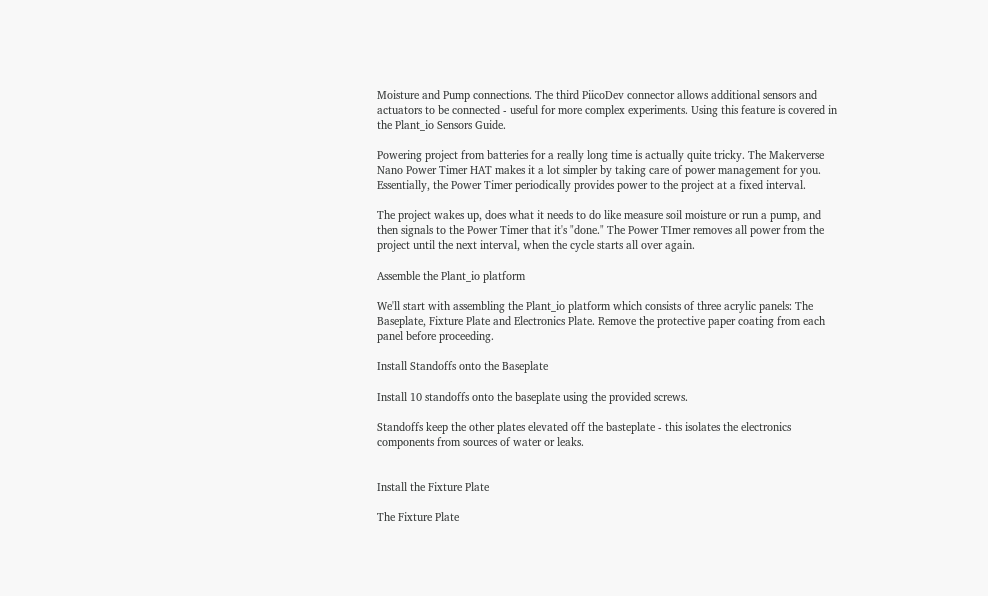Moisture and Pump connections. The third PiicoDev connector allows additional sensors and actuators to be connected - useful for more complex experiments. Using this feature is covered in the Plant_io Sensors Guide.

Powering project from batteries for a really long time is actually quite tricky. The Makerverse Nano Power Timer HAT makes it a lot simpler by taking care of power management for you. Essentially, the Power Timer periodically provides power to the project at a fixed interval.

The project wakes up, does what it needs to do like measure soil moisture or run a pump, and then signals to the Power Timer that it's "done." The Power TImer removes all power from the project until the next interval, when the cycle starts all over again.

Assemble the Plant_io platform

We'll start with assembling the Plant_io platform which consists of three acrylic panels: The Baseplate, Fixture Plate and Electronics Plate. Remove the protective paper coating from each panel before proceeding.

Install Standoffs onto the Baseplate

Install 10 standoffs onto the baseplate using the provided screws.

Standoffs keep the other plates elevated off the basteplate - this isolates the electronics components from sources of water or leaks.


Install the Fixture Plate

The Fixture Plate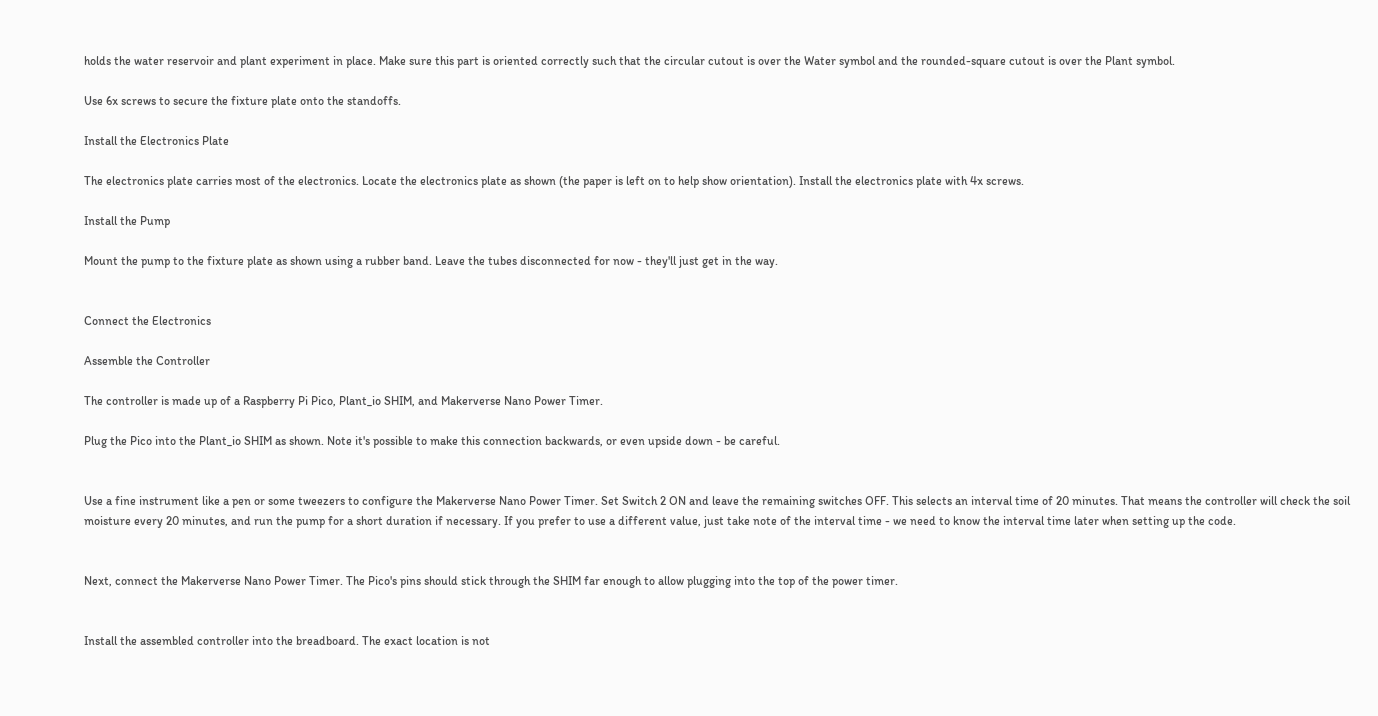holds the water reservoir and plant experiment in place. Make sure this part is oriented correctly such that the circular cutout is over the Water symbol and the rounded-square cutout is over the Plant symbol.

Use 6x screws to secure the fixture plate onto the standoffs.

Install the Electronics Plate

The electronics plate carries most of the electronics. Locate the electronics plate as shown (the paper is left on to help show orientation). Install the electronics plate with 4x screws.

Install the Pump

Mount the pump to the fixture plate as shown using a rubber band. Leave the tubes disconnected for now - they'll just get in the way.


Connect the Electronics

Assemble the Controller

The controller is made up of a Raspberry Pi Pico, Plant_io SHIM, and Makerverse Nano Power Timer.

Plug the Pico into the Plant_io SHIM as shown. Note it's possible to make this connection backwards, or even upside down - be careful.


Use a fine instrument like a pen or some tweezers to configure the Makerverse Nano Power Timer. Set Switch 2 ON and leave the remaining switches OFF. This selects an interval time of 20 minutes. That means the controller will check the soil moisture every 20 minutes, and run the pump for a short duration if necessary. If you prefer to use a different value, just take note of the interval time - we need to know the interval time later when setting up the code.


Next, connect the Makerverse Nano Power Timer. The Pico's pins should stick through the SHIM far enough to allow plugging into the top of the power timer.


Install the assembled controller into the breadboard. The exact location is not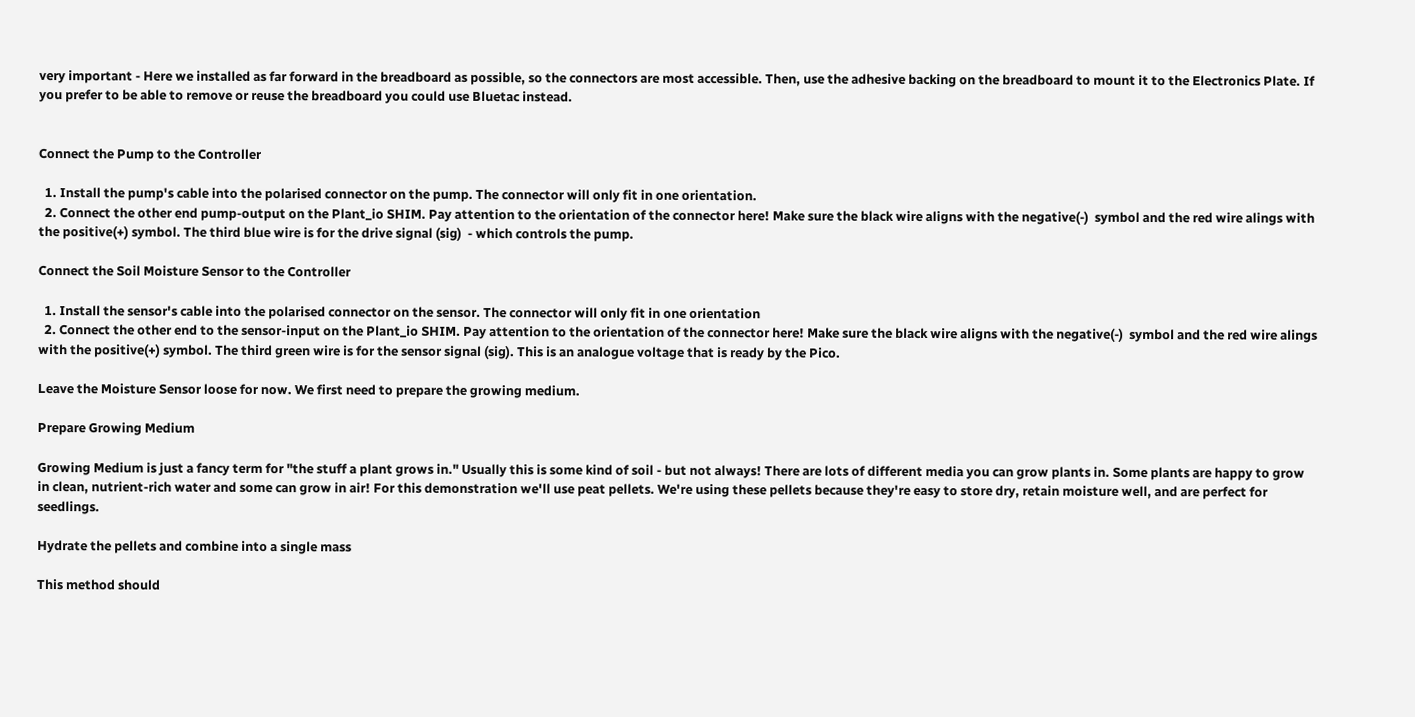very important - Here we installed as far forward in the breadboard as possible, so the connectors are most accessible. Then, use the adhesive backing on the breadboard to mount it to the Electronics Plate. If you prefer to be able to remove or reuse the breadboard you could use Bluetac instead.


Connect the Pump to the Controller

  1. Install the pump's cable into the polarised connector on the pump. The connector will only fit in one orientation.
  2. Connect the other end pump-output on the Plant_io SHIM. Pay attention to the orientation of the connector here! Make sure the black wire aligns with the negative(-)  symbol and the red wire alings with the positive(+) symbol. The third blue wire is for the drive signal (sig)  - which controls the pump.

Connect the Soil Moisture Sensor to the Controller

  1. Install the sensor's cable into the polarised connector on the sensor. The connector will only fit in one orientation
  2. Connect the other end to the sensor-input on the Plant_io SHIM. Pay attention to the orientation of the connector here! Make sure the black wire aligns with the negative(-)  symbol and the red wire alings with the positive(+) symbol. The third green wire is for the sensor signal (sig). This is an analogue voltage that is ready by the Pico.

Leave the Moisture Sensor loose for now. We first need to prepare the growing medium.

Prepare Growing Medium

Growing Medium is just a fancy term for "the stuff a plant grows in." Usually this is some kind of soil - but not always! There are lots of different media you can grow plants in. Some plants are happy to grow in clean, nutrient-rich water and some can grow in air! For this demonstration we'll use peat pellets. We're using these pellets because they're easy to store dry, retain moisture well, and are perfect for seedlings.

Hydrate the pellets and combine into a single mass

This method should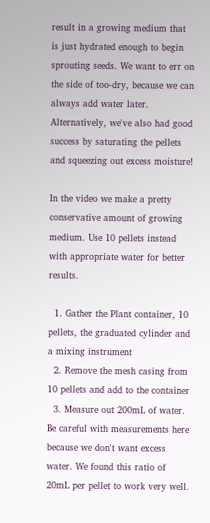result in a growing medium that is just hydrated enough to begin sprouting seeds. We want to err on the side of too-dry, because we can always add water later. Alternatively, we've also had good success by saturating the pellets and squeezing out excess moisture!

In the video we make a pretty conservative amount of growing medium. Use 10 pellets instead with appropriate water for better results.

  1. Gather the Plant container, 10 pellets, the graduated cylinder and a mixing instrument
  2. Remove the mesh casing from 10 pellets and add to the container
  3. Measure out 200mL of water. Be careful with measurements here because we don't want excess water. We found this ratio of 20mL per pellet to work very well.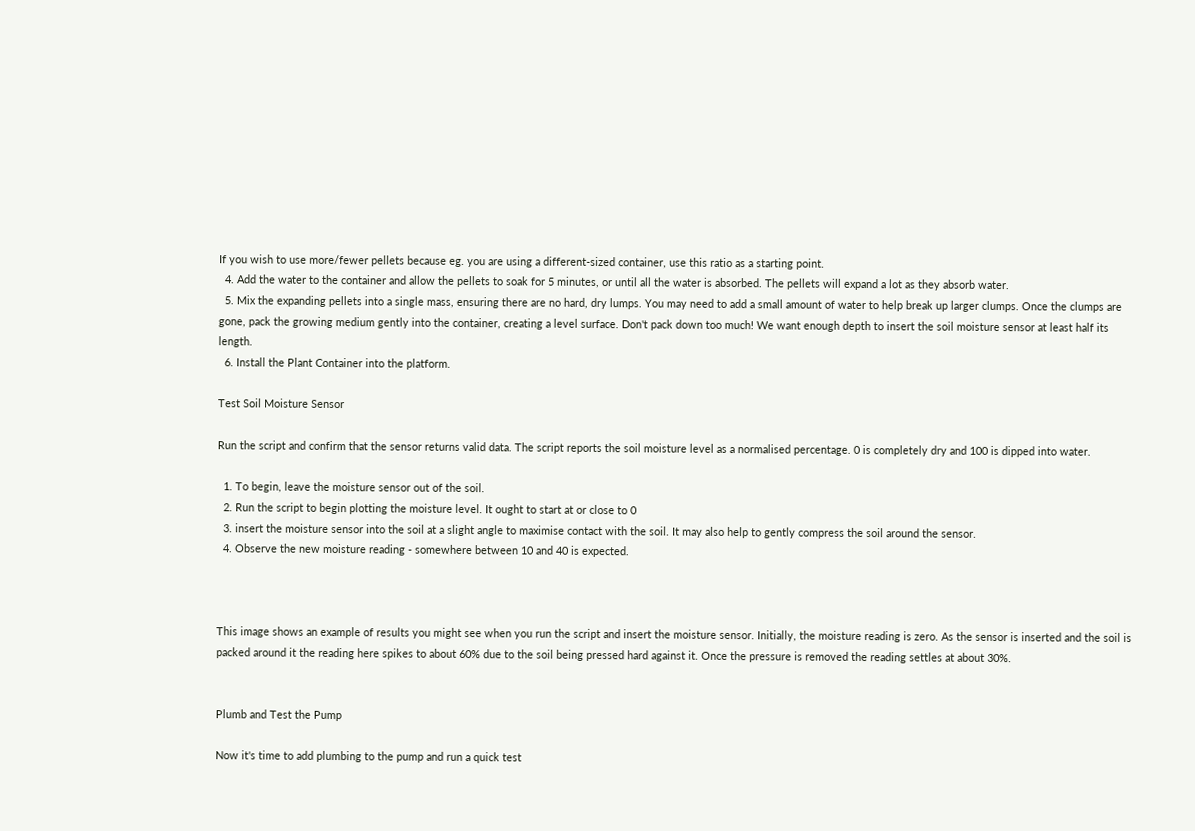If you wish to use more/fewer pellets because eg. you are using a different-sized container, use this ratio as a starting point.
  4. Add the water to the container and allow the pellets to soak for 5 minutes, or until all the water is absorbed. The pellets will expand a lot as they absorb water.
  5. Mix the expanding pellets into a single mass, ensuring there are no hard, dry lumps. You may need to add a small amount of water to help break up larger clumps. Once the clumps are gone, pack the growing medium gently into the container, creating a level surface. Don't pack down too much! We want enough depth to insert the soil moisture sensor at least half its length.
  6. Install the Plant Container into the platform.

Test Soil Moisture Sensor

Run the script and confirm that the sensor returns valid data. The script reports the soil moisture level as a normalised percentage. 0 is completely dry and 100 is dipped into water.

  1. To begin, leave the moisture sensor out of the soil.
  2. Run the script to begin plotting the moisture level. It ought to start at or close to 0
  3. insert the moisture sensor into the soil at a slight angle to maximise contact with the soil. It may also help to gently compress the soil around the sensor.
  4. Observe the new moisture reading - somewhere between 10 and 40 is expected.



This image shows an example of results you might see when you run the script and insert the moisture sensor. Initially, the moisture reading is zero. As the sensor is inserted and the soil is packed around it the reading here spikes to about 60% due to the soil being pressed hard against it. Once the pressure is removed the reading settles at about 30%.


Plumb and Test the Pump

Now it's time to add plumbing to the pump and run a quick test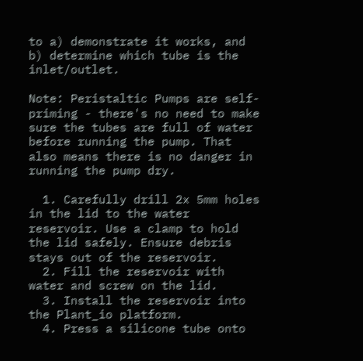to a) demonstrate it works, and b) determine which tube is the inlet/outlet.

Note: Peristaltic Pumps are self-priming - there's no need to make sure the tubes are full of water before running the pump. That also means there is no danger in running the pump dry.

  1. Carefully drill 2x 5mm holes in the lid to the water reservoir. Use a clamp to hold the lid safely. Ensure debris stays out of the reservoir.
  2. Fill the reservoir with water and screw on the lid.
  3. Install the reservoir into the Plant_io platform.
  4. Press a silicone tube onto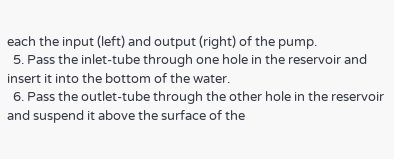each the input (left) and output (right) of the pump.
  5. Pass the inlet-tube through one hole in the reservoir and insert it into the bottom of the water.
  6. Pass the outlet-tube through the other hole in the reservoir and suspend it above the surface of the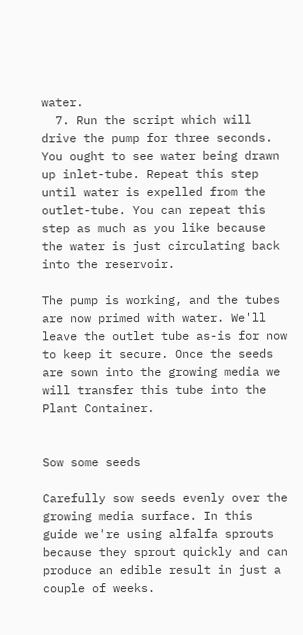water.
  7. Run the script which will drive the pump for three seconds. You ought to see water being drawn up inlet-tube. Repeat this step until water is expelled from the outlet-tube. You can repeat this step as much as you like because the water is just circulating back into the reservoir.

The pump is working, and the tubes are now primed with water. We'll leave the outlet tube as-is for now to keep it secure. Once the seeds are sown into the growing media we will transfer this tube into the Plant Container.


Sow some seeds

Carefully sow seeds evenly over the growing media surface. In this guide we're using alfalfa sprouts because they sprout quickly and can produce an edible result in just a couple of weeks.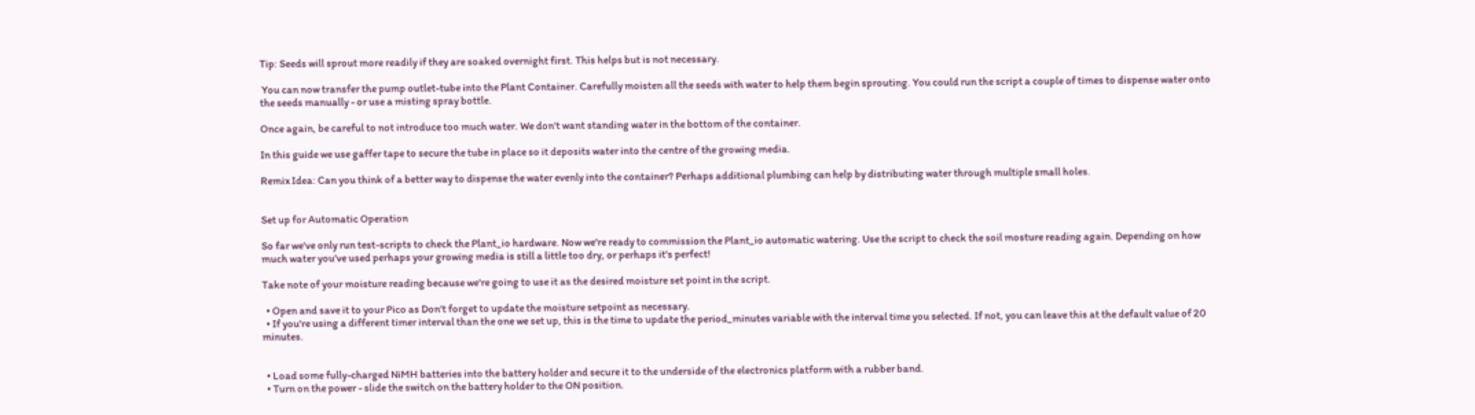Tip: Seeds will sprout more readily if they are soaked overnight first. This helps but is not necessary.

 You can now transfer the pump outlet-tube into the Plant Container. Carefully moisten all the seeds with water to help them begin sprouting. You could run the script a couple of times to dispense water onto the seeds manually - or use a misting spray bottle.

Once again, be careful to not introduce too much water. We don't want standing water in the bottom of the container.

In this guide we use gaffer tape to secure the tube in place so it deposits water into the centre of the growing media.

Remix Idea: Can you think of a better way to dispense the water evenly into the container? Perhaps additional plumbing can help by distributing water through multiple small holes.


Set up for Automatic Operation

So far we've only run test-scripts to check the Plant_io hardware. Now we're ready to commission the Plant_io automatic watering. Use the script to check the soil mosture reading again. Depending on how much water you've used perhaps your growing media is still a little too dry, or perhaps it's perfect!

Take note of your moisture reading because we're going to use it as the desired moisture set point in the script.

  • Open and save it to your Pico as Don't forget to update the moisture setpoint as necessary.
  • If you're using a different timer interval than the one we set up, this is the time to update the period_minutes variable with the interval time you selected. If not, you can leave this at the default value of 20 minutes.


  • Load some fully-charged NiMH batteries into the battery holder and secure it to the underside of the electronics platform with a rubber band.
  • Turn on the power - slide the switch on the battery holder to the ON position.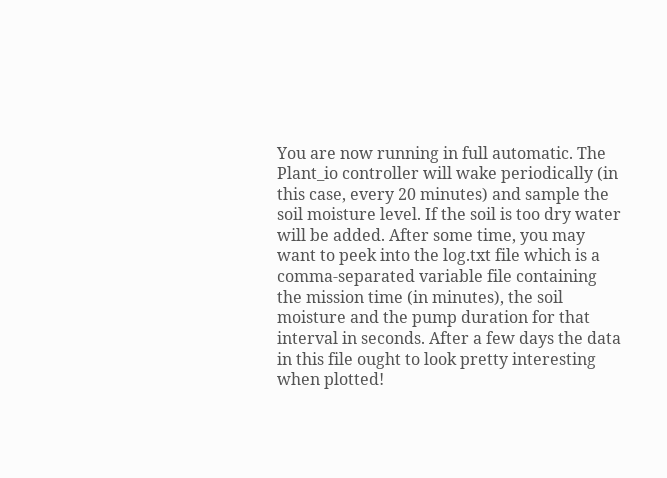You are now running in full automatic. The Plant_io controller will wake periodically (in this case, every 20 minutes) and sample the soil moisture level. If the soil is too dry water will be added. After some time, you may want to peek into the log.txt file which is a comma-separated variable file containing the mission time (in minutes), the soil moisture and the pump duration for that interval in seconds. After a few days the data in this file ought to look pretty interesting when plotted!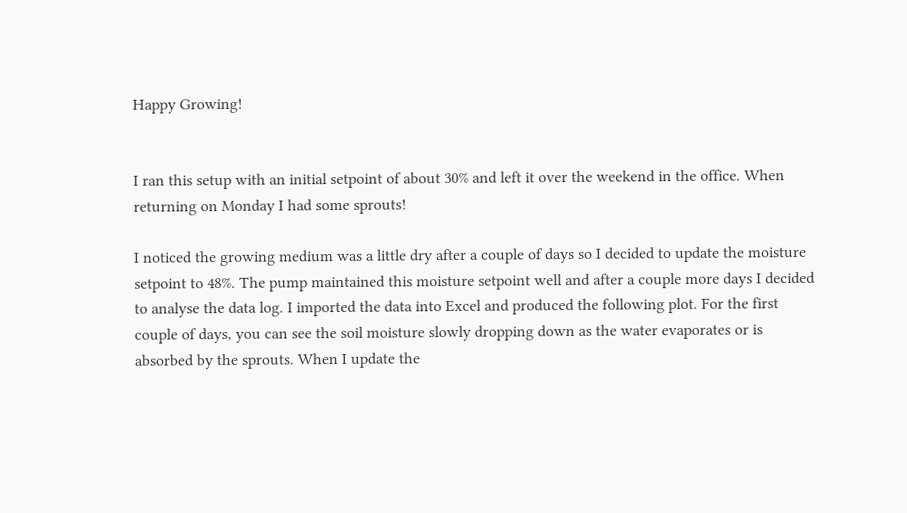Happy Growing!


I ran this setup with an initial setpoint of about 30% and left it over the weekend in the office. When returning on Monday I had some sprouts!

I noticed the growing medium was a little dry after a couple of days so I decided to update the moisture setpoint to 48%. The pump maintained this moisture setpoint well and after a couple more days I decided to analyse the data log. I imported the data into Excel and produced the following plot. For the first couple of days, you can see the soil moisture slowly dropping down as the water evaporates or is absorbed by the sprouts. When I update the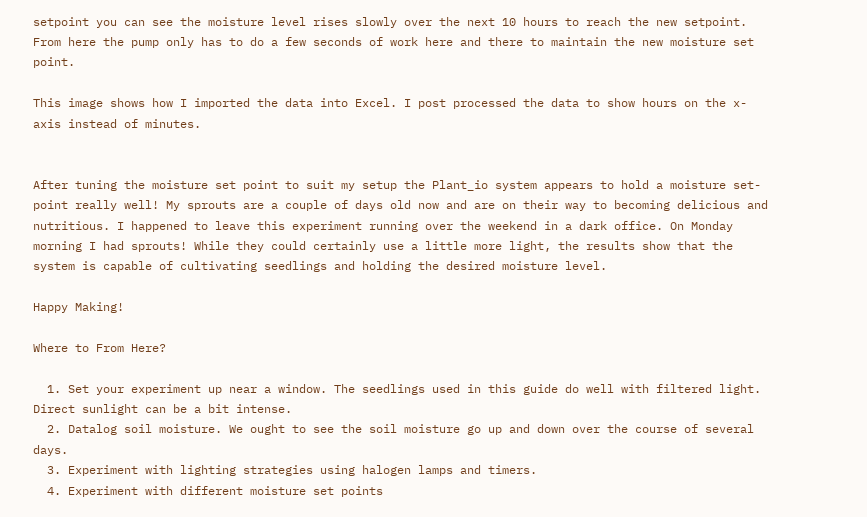setpoint you can see the moisture level rises slowly over the next 10 hours to reach the new setpoint. From here the pump only has to do a few seconds of work here and there to maintain the new moisture set point.

This image shows how I imported the data into Excel. I post processed the data to show hours on the x-axis instead of minutes.


After tuning the moisture set point to suit my setup the Plant_io system appears to hold a moisture set-point really well! My sprouts are a couple of days old now and are on their way to becoming delicious and nutritious. I happened to leave this experiment running over the weekend in a dark office. On Monday morning I had sprouts! While they could certainly use a little more light, the results show that the system is capable of cultivating seedlings and holding the desired moisture level.

Happy Making!

Where to From Here?

  1. Set your experiment up near a window. The seedlings used in this guide do well with filtered light. Direct sunlight can be a bit intense.
  2. Datalog soil moisture. We ought to see the soil moisture go up and down over the course of several days.
  3. Experiment with lighting strategies using halogen lamps and timers.
  4. Experiment with different moisture set points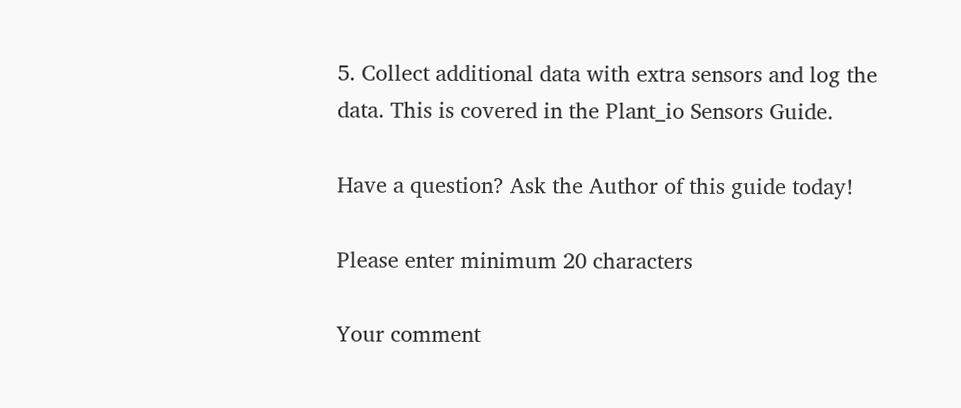5. Collect additional data with extra sensors and log the data. This is covered in the Plant_io Sensors Guide.

Have a question? Ask the Author of this guide today!

Please enter minimum 20 characters

Your comment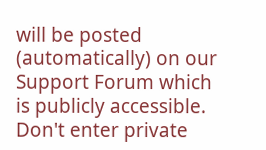will be posted (automatically) on our Support Forum which is publicly accessible. Don't enter private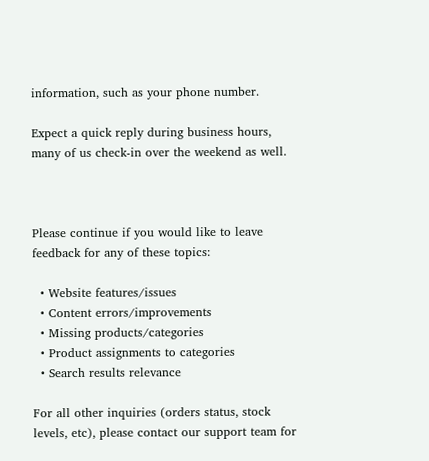information, such as your phone number.

Expect a quick reply during business hours, many of us check-in over the weekend as well.



Please continue if you would like to leave feedback for any of these topics:

  • Website features/issues
  • Content errors/improvements
  • Missing products/categories
  • Product assignments to categories
  • Search results relevance

For all other inquiries (orders status, stock levels, etc), please contact our support team for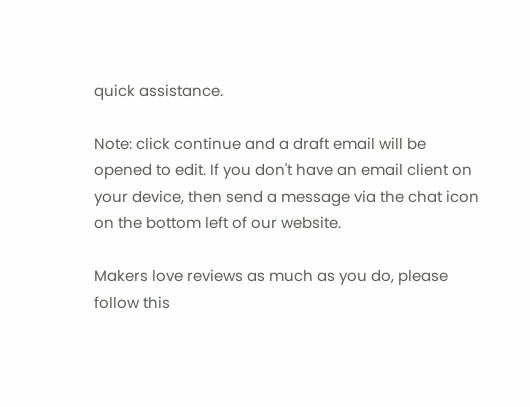quick assistance.

Note: click continue and a draft email will be opened to edit. If you don't have an email client on your device, then send a message via the chat icon on the bottom left of our website.

Makers love reviews as much as you do, please follow this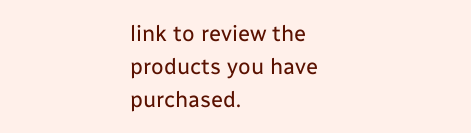link to review the products you have purchased.